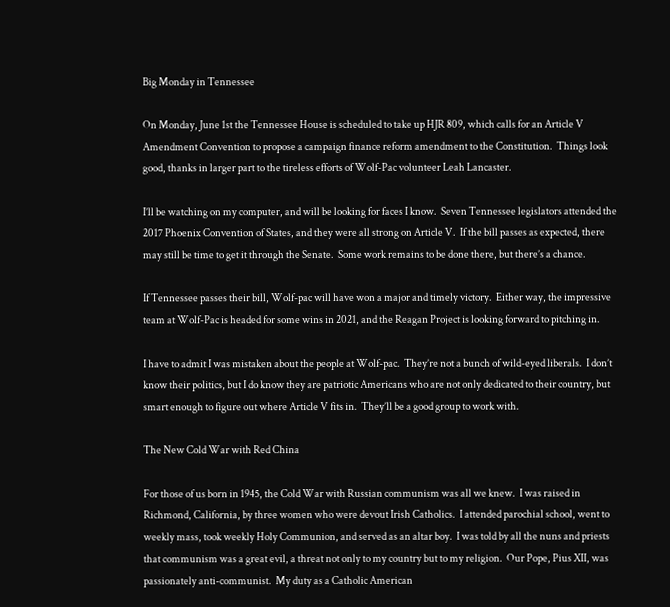Big Monday in Tennessee

On Monday, June 1st the Tennessee House is scheduled to take up HJR 809, which calls for an Article V Amendment Convention to propose a campaign finance reform amendment to the Constitution.  Things look good, thanks in larger part to the tireless efforts of Wolf-Pac volunteer Leah Lancaster.

I’ll be watching on my computer, and will be looking for faces I know.  Seven Tennessee legislators attended the 2017 Phoenix Convention of States, and they were all strong on Article V.  If the bill passes as expected, there may still be time to get it through the Senate.  Some work remains to be done there, but there’s a chance.

If Tennessee passes their bill, Wolf-pac will have won a major and timely victory.  Either way, the impressive team at Wolf-Pac is headed for some wins in 2021, and the Reagan Project is looking forward to pitching in.

I have to admit I was mistaken about the people at Wolf-pac.  They’re not a bunch of wild-eyed liberals.  I don’t know their politics, but I do know they are patriotic Americans who are not only dedicated to their country, but smart enough to figure out where Article V fits in.  They’ll be a good group to work with.

The New Cold War with Red China

For those of us born in 1945, the Cold War with Russian communism was all we knew.  I was raised in Richmond, California, by three women who were devout Irish Catholics.  I attended parochial school, went to weekly mass, took weekly Holy Communion, and served as an altar boy.  I was told by all the nuns and priests that communism was a great evil, a threat not only to my country but to my religion.  Our Pope, Pius XII, was passionately anti-communist.  My duty as a Catholic American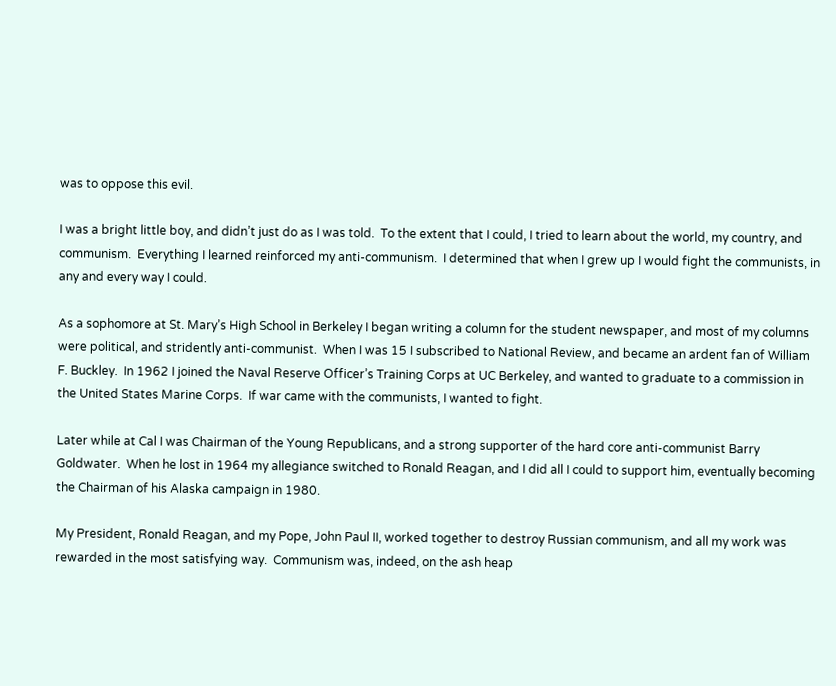was to oppose this evil.

I was a bright little boy, and didn’t just do as I was told.  To the extent that I could, I tried to learn about the world, my country, and communism.  Everything I learned reinforced my anti-communism.  I determined that when I grew up I would fight the communists, in any and every way I could.

As a sophomore at St. Mary’s High School in Berkeley I began writing a column for the student newspaper, and most of my columns were political, and stridently anti-communist.  When I was 15 I subscribed to National Review, and became an ardent fan of William F. Buckley.  In 1962 I joined the Naval Reserve Officer’s Training Corps at UC Berkeley, and wanted to graduate to a commission in the United States Marine Corps.  If war came with the communists, I wanted to fight.

Later while at Cal I was Chairman of the Young Republicans, and a strong supporter of the hard core anti-communist Barry Goldwater.  When he lost in 1964 my allegiance switched to Ronald Reagan, and I did all I could to support him, eventually becoming the Chairman of his Alaska campaign in 1980.

My President, Ronald Reagan, and my Pope, John Paul II, worked together to destroy Russian communism, and all my work was rewarded in the most satisfying way.  Communism was, indeed, on the ash heap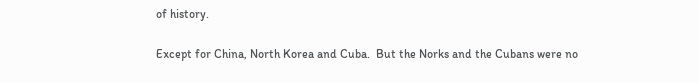of history.

Except for China, North Korea and Cuba.  But the Norks and the Cubans were no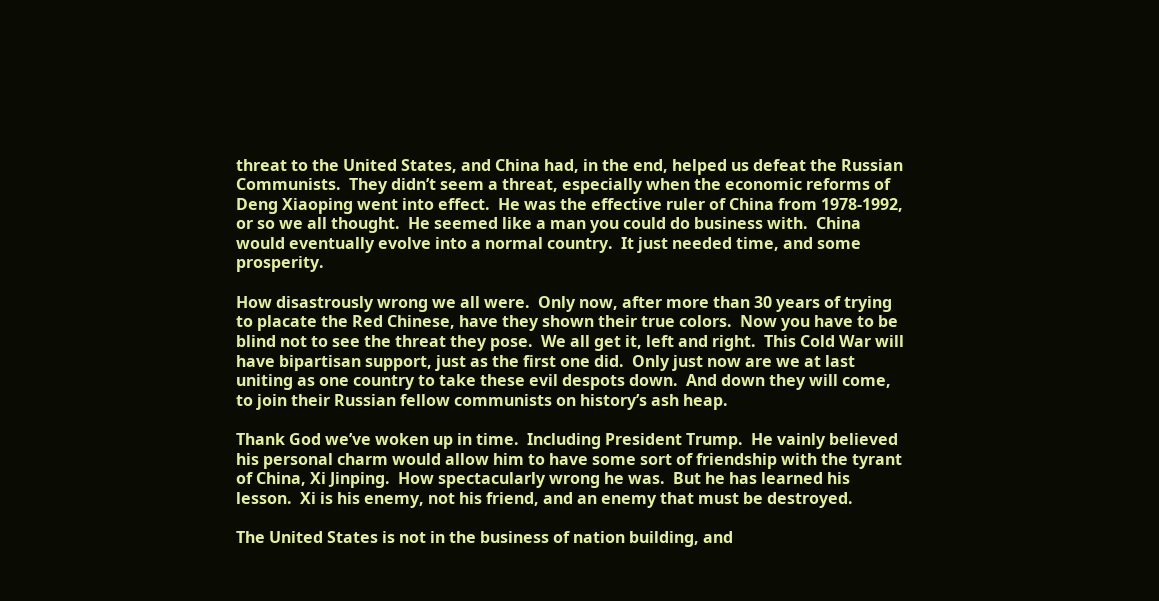threat to the United States, and China had, in the end, helped us defeat the Russian Communists.  They didn’t seem a threat, especially when the economic reforms of Deng Xiaoping went into effect.  He was the effective ruler of China from 1978-1992, or so we all thought.  He seemed like a man you could do business with.  China would eventually evolve into a normal country.  It just needed time, and some prosperity.

How disastrously wrong we all were.  Only now, after more than 30 years of trying to placate the Red Chinese, have they shown their true colors.  Now you have to be blind not to see the threat they pose.  We all get it, left and right.  This Cold War will have bipartisan support, just as the first one did.  Only just now are we at last uniting as one country to take these evil despots down.  And down they will come, to join their Russian fellow communists on history’s ash heap.

Thank God we’ve woken up in time.  Including President Trump.  He vainly believed his personal charm would allow him to have some sort of friendship with the tyrant of China, Xi Jinping.  How spectacularly wrong he was.  But he has learned his lesson.  Xi is his enemy, not his friend, and an enemy that must be destroyed.

The United States is not in the business of nation building, and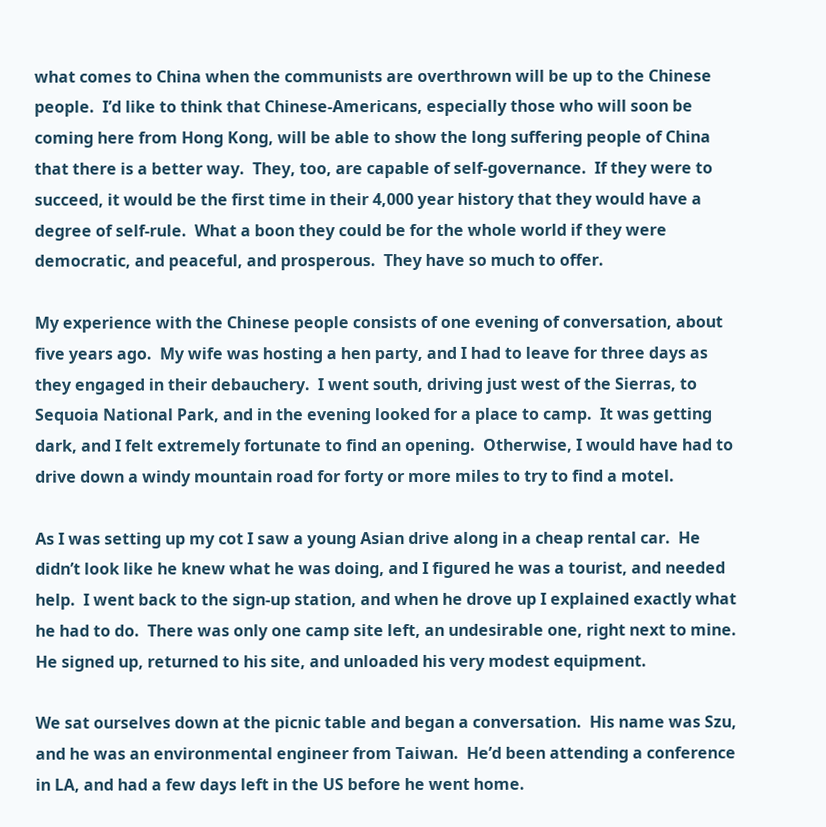what comes to China when the communists are overthrown will be up to the Chinese people.  I’d like to think that Chinese-Americans, especially those who will soon be coming here from Hong Kong, will be able to show the long suffering people of China that there is a better way.  They, too, are capable of self-governance.  If they were to succeed, it would be the first time in their 4,000 year history that they would have a degree of self-rule.  What a boon they could be for the whole world if they were democratic, and peaceful, and prosperous.  They have so much to offer.

My experience with the Chinese people consists of one evening of conversation, about five years ago.  My wife was hosting a hen party, and I had to leave for three days as they engaged in their debauchery.  I went south, driving just west of the Sierras, to Sequoia National Park, and in the evening looked for a place to camp.  It was getting dark, and I felt extremely fortunate to find an opening.  Otherwise, I would have had to drive down a windy mountain road for forty or more miles to try to find a motel.

As I was setting up my cot I saw a young Asian drive along in a cheap rental car.  He didn’t look like he knew what he was doing, and I figured he was a tourist, and needed help.  I went back to the sign-up station, and when he drove up I explained exactly what he had to do.  There was only one camp site left, an undesirable one, right next to mine.  He signed up, returned to his site, and unloaded his very modest equipment.

We sat ourselves down at the picnic table and began a conversation.  His name was Szu, and he was an environmental engineer from Taiwan.  He’d been attending a conference in LA, and had a few days left in the US before he went home.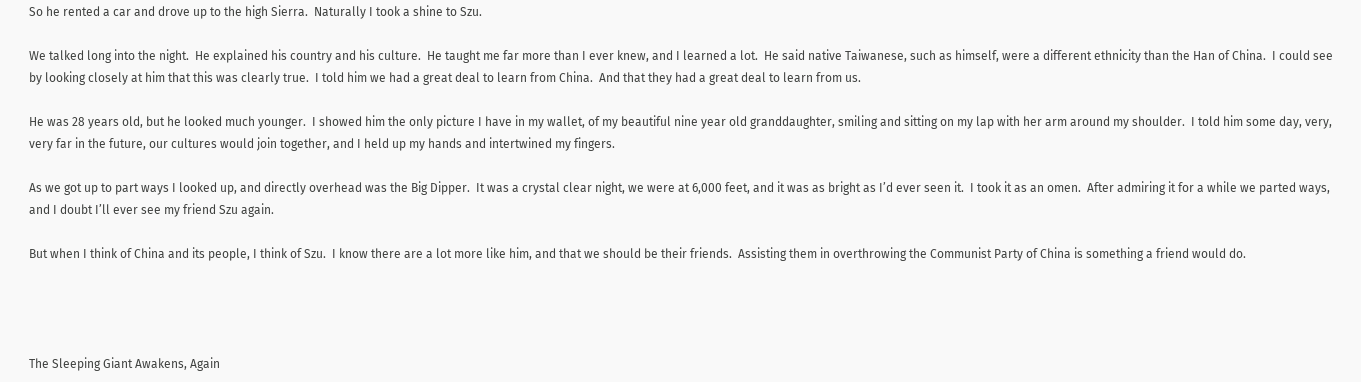So he rented a car and drove up to the high Sierra.  Naturally I took a shine to Szu.

We talked long into the night.  He explained his country and his culture.  He taught me far more than I ever knew, and I learned a lot.  He said native Taiwanese, such as himself, were a different ethnicity than the Han of China.  I could see by looking closely at him that this was clearly true.  I told him we had a great deal to learn from China.  And that they had a great deal to learn from us.

He was 28 years old, but he looked much younger.  I showed him the only picture I have in my wallet, of my beautiful nine year old granddaughter, smiling and sitting on my lap with her arm around my shoulder.  I told him some day, very, very far in the future, our cultures would join together, and I held up my hands and intertwined my fingers.

As we got up to part ways I looked up, and directly overhead was the Big Dipper.  It was a crystal clear night, we were at 6,000 feet, and it was as bright as I’d ever seen it.  I took it as an omen.  After admiring it for a while we parted ways, and I doubt I’ll ever see my friend Szu again.

But when I think of China and its people, I think of Szu.  I know there are a lot more like him, and that we should be their friends.  Assisting them in overthrowing the Communist Party of China is something a friend would do.




The Sleeping Giant Awakens, Again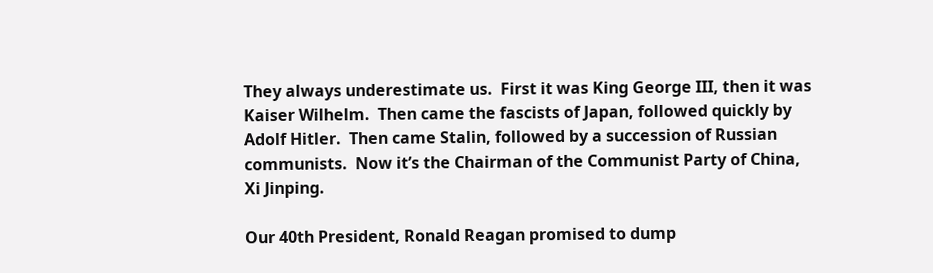They always underestimate us.  First it was King George III, then it was Kaiser Wilhelm.  Then came the fascists of Japan, followed quickly by Adolf Hitler.  Then came Stalin, followed by a succession of Russian communists.  Now it’s the Chairman of the Communist Party of China, Xi Jinping.

Our 40th President, Ronald Reagan promised to dump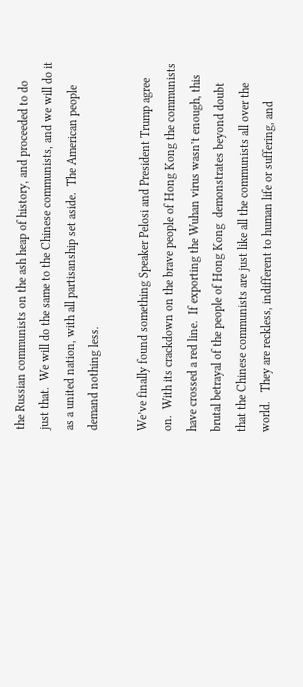the Russian communists on the ash heap of history, and proceeded to do just that.  We will do the same to the Chinese communists, and we will do it as a united nation, with all partisanship set aside.  The American people demand nothing less.

We’ve finally found something Speaker Pelosi and President Trump agree on.  With its crackdown on the brave people of Hong Kong the communists have crossed a red line.  If exporting the Wuhan virus wasn’t enough, this brutal betrayal of the people of Hong Kong  demonstrates beyond doubt that the Chinese communists are just like all the communists all over the world.   They are reckless, indifferent to human life or suffering, and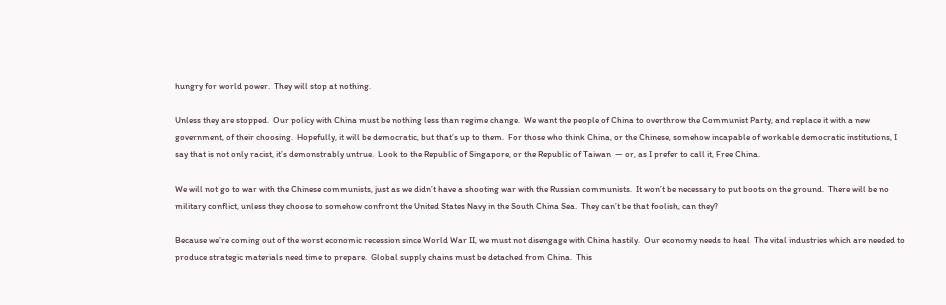hungry for world power.  They will stop at nothing.

Unless they are stopped.  Our policy with China must be nothing less than regime change.  We want the people of China to overthrow the Communist Party, and replace it with a new government, of their choosing.  Hopefully, it will be democratic, but that’s up to them.  For those who think China, or the Chinese, somehow incapable of workable democratic institutions, I say that is not only racist, it’s demonstrably untrue.  Look to the Republic of Singapore, or the Republic of Taiwan  — or, as I prefer to call it, Free China.

We will not go to war with the Chinese communists, just as we didn’t have a shooting war with the Russian communists.  It won’t be necessary to put boots on the ground.  There will be no military conflict, unless they choose to somehow confront the United States Navy in the South China Sea.  They can’t be that foolish, can they?

Because we’re coming out of the worst economic recession since World War II, we must not disengage with China hastily.  Our economy needs to heal  The vital industries which are needed to produce strategic materials need time to prepare.  Global supply chains must be detached from China.  This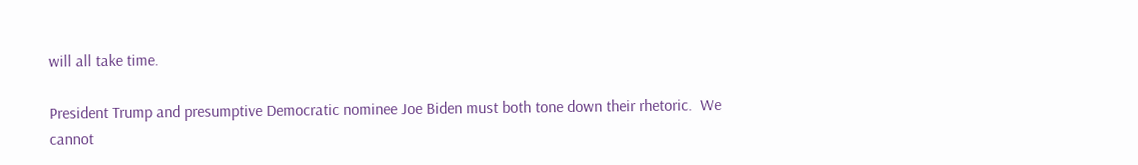will all take time.

President Trump and presumptive Democratic nominee Joe Biden must both tone down their rhetoric.  We cannot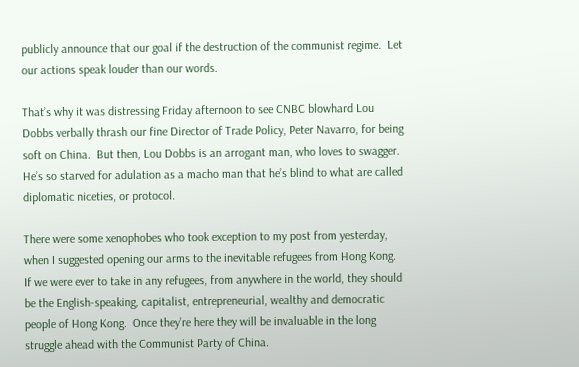publicly announce that our goal if the destruction of the communist regime.  Let our actions speak louder than our words.

That’s why it was distressing Friday afternoon to see CNBC blowhard Lou Dobbs verbally thrash our fine Director of Trade Policy, Peter Navarro, for being soft on China.  But then, Lou Dobbs is an arrogant man, who loves to swagger.  He’s so starved for adulation as a macho man that he’s blind to what are called diplomatic niceties, or protocol.

There were some xenophobes who took exception to my post from yesterday, when I suggested opening our arms to the inevitable refugees from Hong Kong.  If we were ever to take in any refugees, from anywhere in the world, they should be the English-speaking, capitalist, entrepreneurial, wealthy and democratic people of Hong Kong.  Once they’re here they will be invaluable in the long struggle ahead with the Communist Party of China.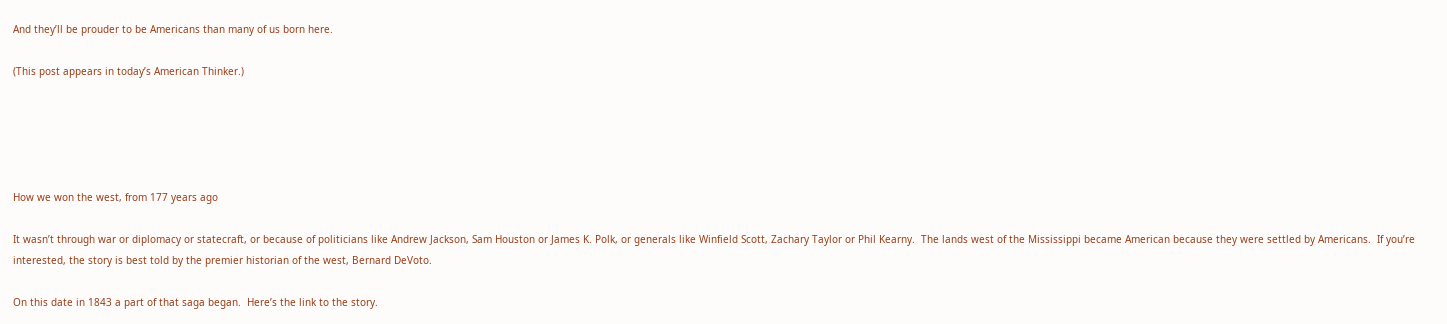And they’ll be prouder to be Americans than many of us born here.

(This post appears in today’s American Thinker.)





How we won the west, from 177 years ago

It wasn’t through war or diplomacy or statecraft, or because of politicians like Andrew Jackson, Sam Houston or James K. Polk, or generals like Winfield Scott, Zachary Taylor or Phil Kearny.  The lands west of the Mississippi became American because they were settled by Americans.  If you’re interested, the story is best told by the premier historian of the west, Bernard DeVoto.

On this date in 1843 a part of that saga began.  Here’s the link to the story.